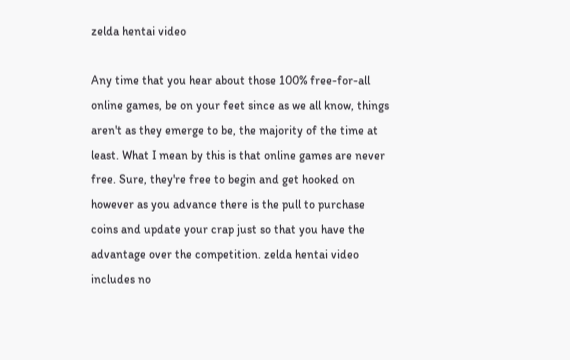zelda hentai video

Any time that you hear about those 100% free-for-all online games, be on your feet since as we all know, things aren't as they emerge to be, the majority of the time at least. What I mean by this is that online games are never free. Sure, they're free to begin and get hooked on however as you advance there is the pull to purchase coins and update your crap just so that you have the advantage over the competition. zelda hentai video includes no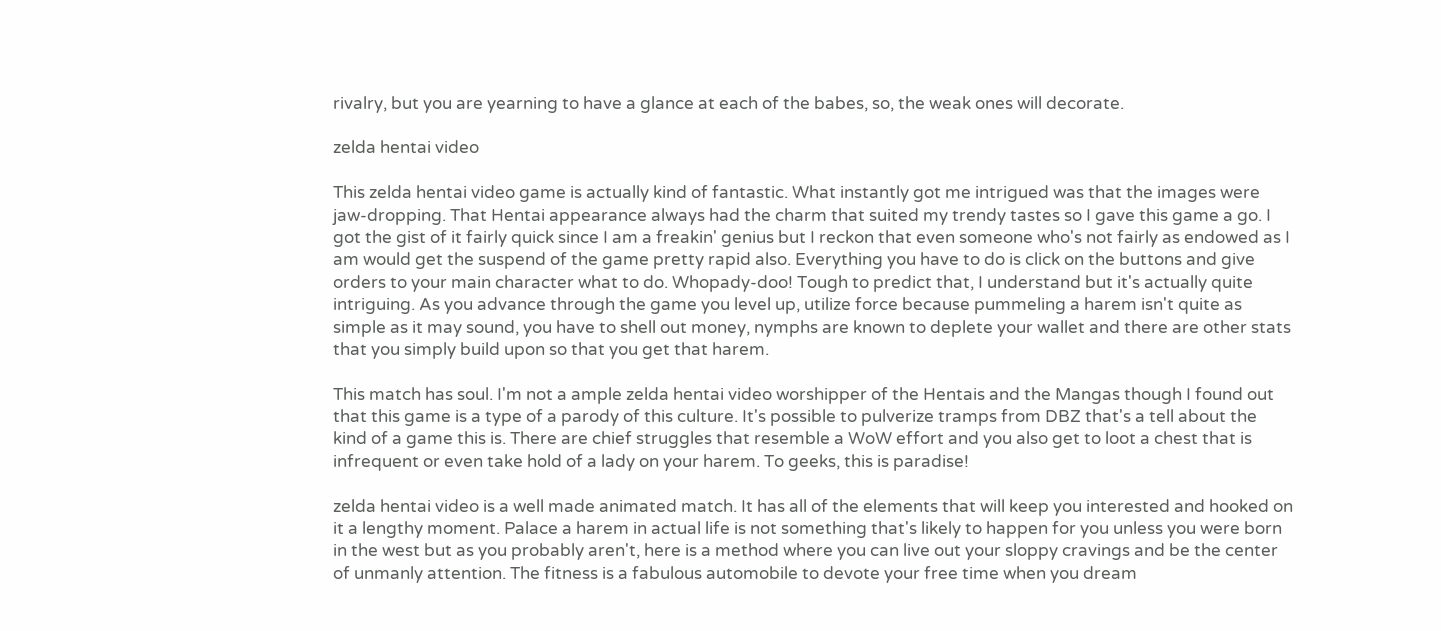rivalry, but you are yearning to have a glance at each of the babes, so, the weak ones will decorate.

zelda hentai video

This zelda hentai video game is actually kind of fantastic. What instantly got me intrigued was that the images were jaw-dropping. That Hentai appearance always had the charm that suited my trendy tastes so I gave this game a go. I got the gist of it fairly quick since I am a freakin' genius but I reckon that even someone who's not fairly as endowed as I am would get the suspend of the game pretty rapid also. Everything you have to do is click on the buttons and give orders to your main character what to do. Whopady-doo! Tough to predict that, I understand but it's actually quite intriguing. As you advance through the game you level up, utilize force because pummeling a harem isn't quite as simple as it may sound, you have to shell out money, nymphs are known to deplete your wallet and there are other stats that you simply build upon so that you get that harem.

This match has soul. I'm not a ample zelda hentai video worshipper of the Hentais and the Mangas though I found out that this game is a type of a parody of this culture. It's possible to pulverize tramps from DBZ that's a tell about the kind of a game this is. There are chief struggles that resemble a WoW effort and you also get to loot a chest that is infrequent or even take hold of a lady on your harem. To geeks, this is paradise!

zelda hentai video is a well made animated match. It has all of the elements that will keep you interested and hooked on it a lengthy moment. Palace a harem in actual life is not something that's likely to happen for you unless you were born in the west but as you probably aren't, here is a method where you can live out your sloppy cravings and be the center of unmanly attention. The fitness is a fabulous automobile to devote your free time when you dream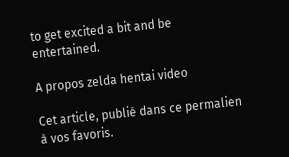to get excited a bit and be entertained.

A propos zelda hentai video

Cet article, publié dans ce permalien à vos favoris.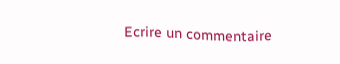Ecrire un commentaire